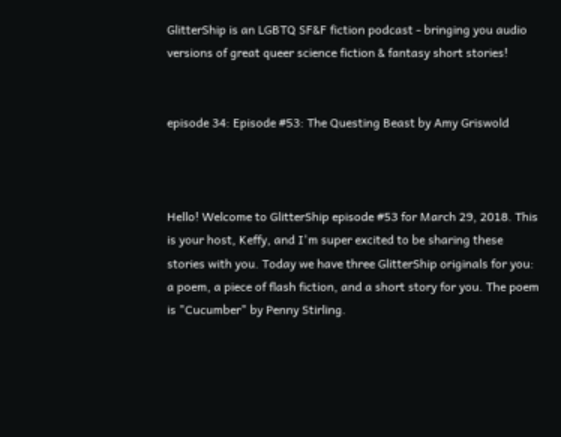GlitterShip is an LGBTQ SF&F fiction podcast - bringing you audio versions of great queer science fiction & fantasy short stories!


episode 34: Episode #53: The Questing Beast by Amy Griswold



Hello! Welcome to GlitterShip episode #53 for March 29, 2018. This is your host, Keffy, and I'm super excited to be sharing these stories with you. Today we have three GlitterShip originals for you: a poem, a piece of flash fiction, and a short story for you. The poem is "Cucumber" by Penny Stirling.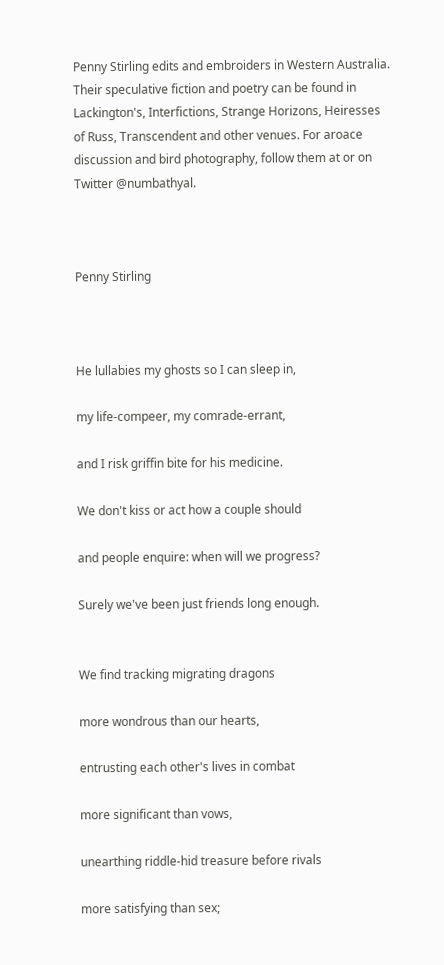Penny Stirling edits and embroiders in Western Australia. Their speculative fiction and poetry can be found in Lackington's, Interfictions, Strange Horizons, Heiresses of Russ, Transcendent and other venues. For aroace discussion and bird photography, follow them at or on Twitter @numbathyal.



Penny Stirling



He lullabies my ghosts so I can sleep in,

my life-compeer, my comrade-errant,

and I risk griffin bite for his medicine.

We don't kiss or act how a couple should

and people enquire: when will we progress?

Surely we've been just friends long enough.


We find tracking migrating dragons

more wondrous than our hearts,

entrusting each other's lives in combat

more significant than vows,

unearthing riddle-hid treasure before rivals

more satisfying than sex;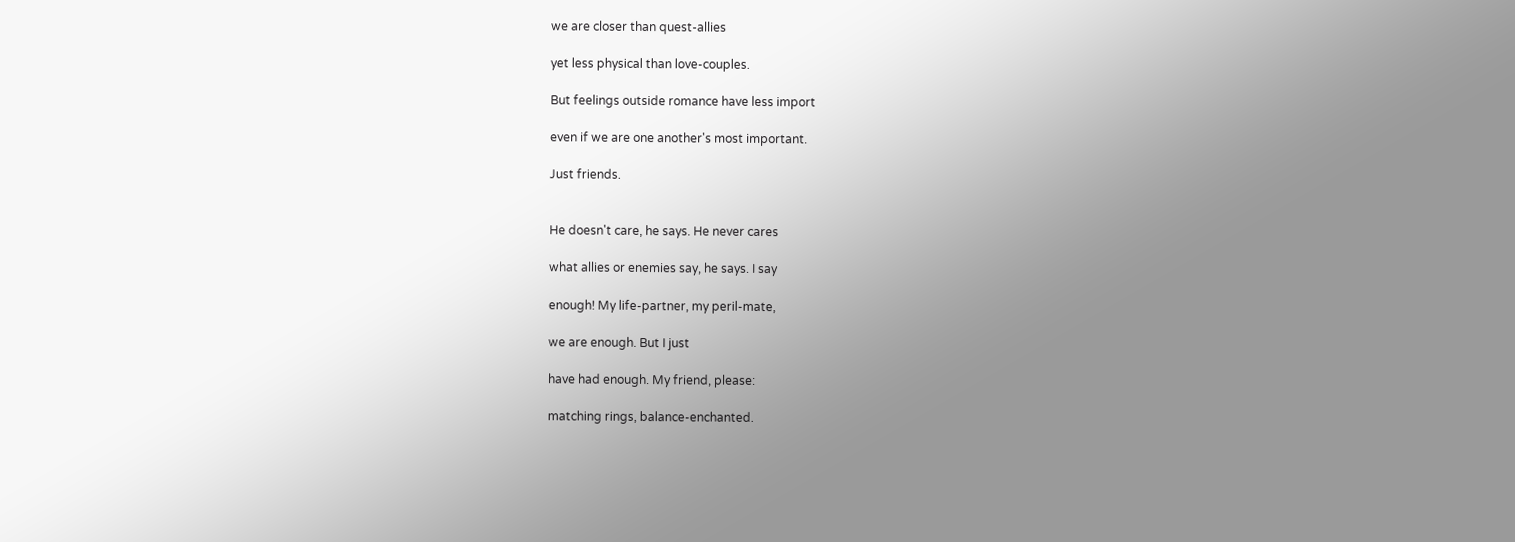we are closer than quest-allies

yet less physical than love-couples.

But feelings outside romance have less import

even if we are one another's most important.

Just friends.


He doesn't care, he says. He never cares

what allies or enemies say, he says. I say

enough! My life-partner, my peril-mate,

we are enough. But I just

have had enough. My friend, please:

matching rings, balance-enchanted.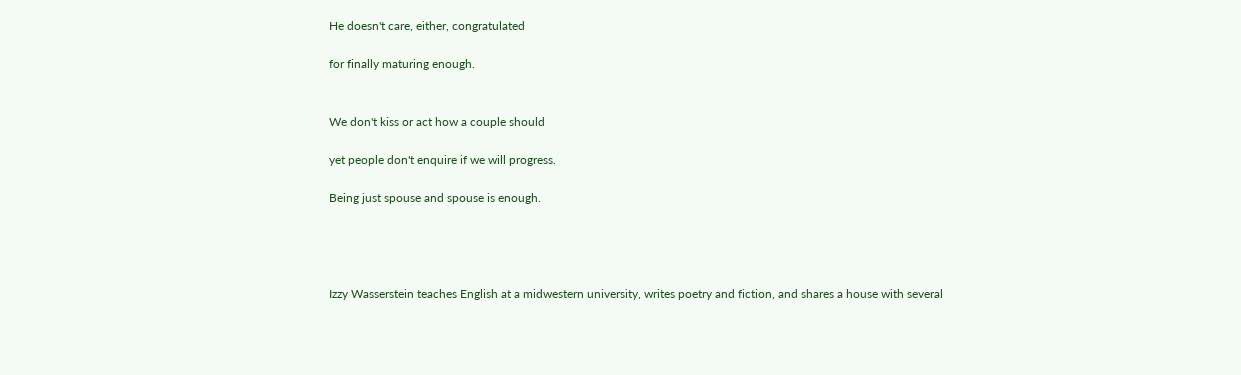He doesn't care, either, congratulated

for finally maturing enough.


We don't kiss or act how a couple should

yet people don't enquire if we will progress.

Being just spouse and spouse is enough.




Izzy Wasserstein teaches English at a midwestern university, writes poetry and fiction, and shares a house with several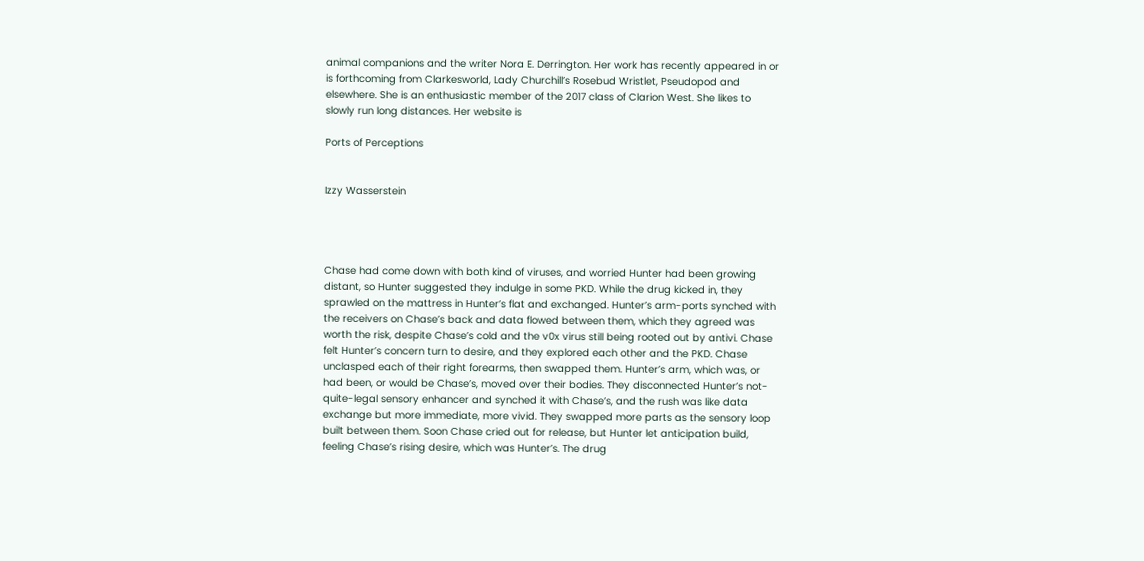animal companions and the writer Nora E. Derrington. Her work has recently appeared in or is forthcoming from Clarkesworld, Lady Churchill’s Rosebud Wristlet, Pseudopod and elsewhere. She is an enthusiastic member of the 2017 class of Clarion West. She likes to slowly run long distances. Her website is

Ports of Perceptions


Izzy Wasserstein




Chase had come down with both kind of viruses, and worried Hunter had been growing distant, so Hunter suggested they indulge in some PKD. While the drug kicked in, they sprawled on the mattress in Hunter’s flat and exchanged. Hunter’s arm-ports synched with the receivers on Chase’s back and data flowed between them, which they agreed was worth the risk, despite Chase’s cold and the v0x virus still being rooted out by antivi. Chase felt Hunter’s concern turn to desire, and they explored each other and the PKD. Chase unclasped each of their right forearms, then swapped them. Hunter’s arm, which was, or had been, or would be Chase’s, moved over their bodies. They disconnected Hunter’s not-quite-legal sensory enhancer and synched it with Chase’s, and the rush was like data exchange but more immediate, more vivid. They swapped more parts as the sensory loop built between them. Soon Chase cried out for release, but Hunter let anticipation build, feeling Chase’s rising desire, which was Hunter’s. The drug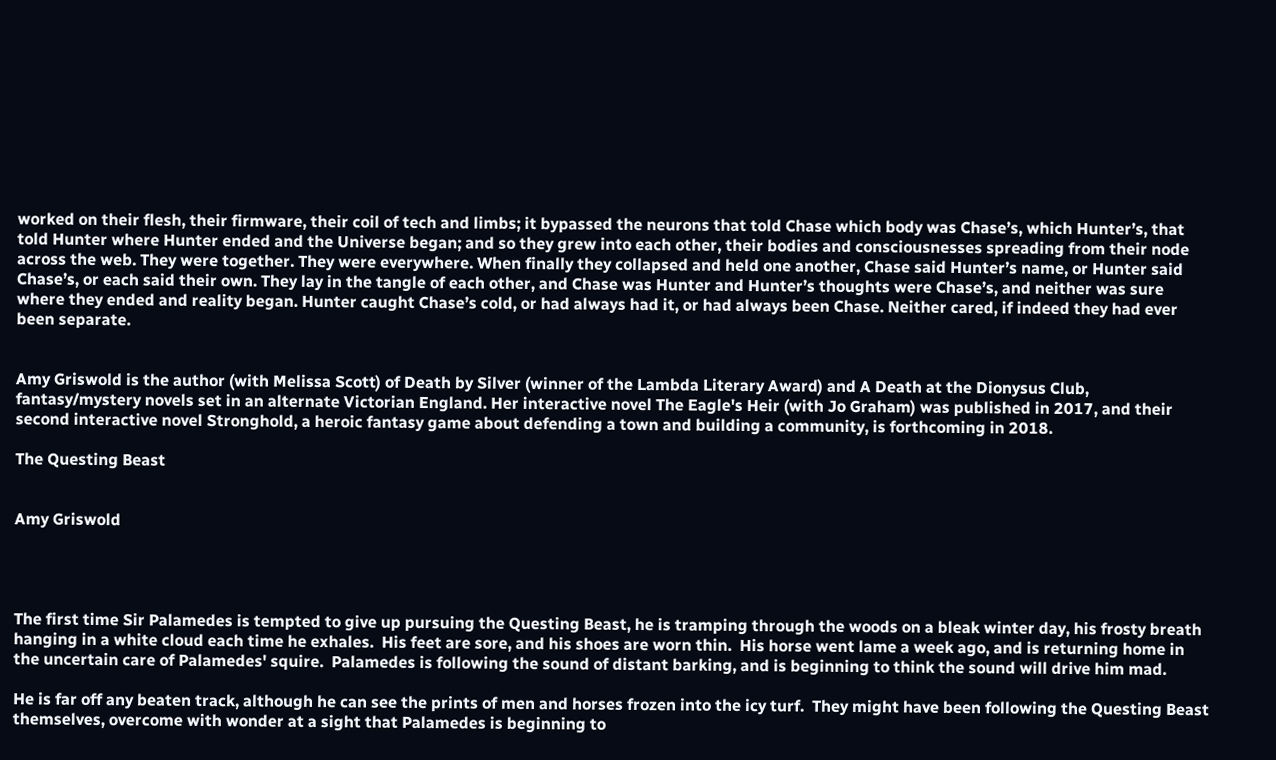worked on their flesh, their firmware, their coil of tech and limbs; it bypassed the neurons that told Chase which body was Chase’s, which Hunter’s, that told Hunter where Hunter ended and the Universe began; and so they grew into each other, their bodies and consciousnesses spreading from their node across the web. They were together. They were everywhere. When finally they collapsed and held one another, Chase said Hunter’s name, or Hunter said Chase’s, or each said their own. They lay in the tangle of each other, and Chase was Hunter and Hunter’s thoughts were Chase’s, and neither was sure where they ended and reality began. Hunter caught Chase’s cold, or had always had it, or had always been Chase. Neither cared, if indeed they had ever been separate.


Amy Griswold is the author (with Melissa Scott) of Death by Silver (winner of the Lambda Literary Award) and A Death at the Dionysus Club, fantasy/mystery novels set in an alternate Victorian England. Her interactive novel The Eagle's Heir (with Jo Graham) was published in 2017, and their second interactive novel Stronghold, a heroic fantasy game about defending a town and building a community, is forthcoming in 2018.

The Questing Beast


Amy Griswold




The first time Sir Palamedes is tempted to give up pursuing the Questing Beast, he is tramping through the woods on a bleak winter day, his frosty breath hanging in a white cloud each time he exhales.  His feet are sore, and his shoes are worn thin.  His horse went lame a week ago, and is returning home in the uncertain care of Palamedes' squire.  Palamedes is following the sound of distant barking, and is beginning to think the sound will drive him mad.

He is far off any beaten track, although he can see the prints of men and horses frozen into the icy turf.  They might have been following the Questing Beast themselves, overcome with wonder at a sight that Palamedes is beginning to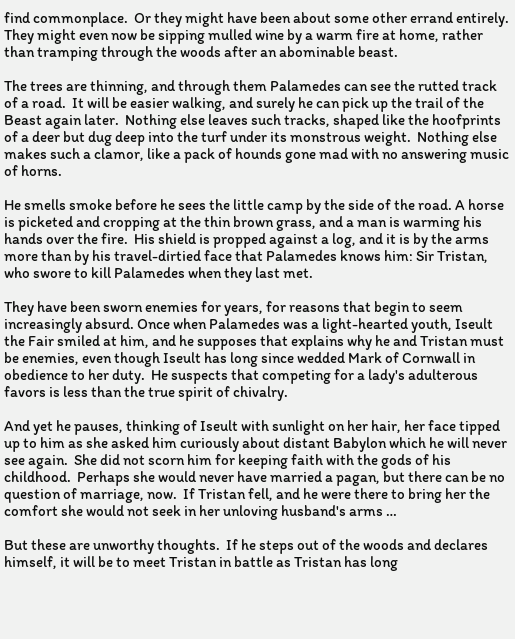find commonplace.  Or they might have been about some other errand entirely.  They might even now be sipping mulled wine by a warm fire at home, rather than tramping through the woods after an abominable beast.

The trees are thinning, and through them Palamedes can see the rutted track of a road.  It will be easier walking, and surely he can pick up the trail of the Beast again later.  Nothing else leaves such tracks, shaped like the hoofprints of a deer but dug deep into the turf under its monstrous weight.  Nothing else makes such a clamor, like a pack of hounds gone mad with no answering music of horns.

He smells smoke before he sees the little camp by the side of the road. A horse is picketed and cropping at the thin brown grass, and a man is warming his hands over the fire.  His shield is propped against a log, and it is by the arms more than by his travel-dirtied face that Palamedes knows him: Sir Tristan, who swore to kill Palamedes when they last met.

They have been sworn enemies for years, for reasons that begin to seem increasingly absurd. Once when Palamedes was a light-hearted youth, Iseult the Fair smiled at him, and he supposes that explains why he and Tristan must be enemies, even though Iseult has long since wedded Mark of Cornwall in obedience to her duty.  He suspects that competing for a lady's adulterous favors is less than the true spirit of chivalry.

And yet he pauses, thinking of Iseult with sunlight on her hair, her face tipped up to him as she asked him curiously about distant Babylon which he will never see again.  She did not scorn him for keeping faith with the gods of his childhood.  Perhaps she would never have married a pagan, but there can be no question of marriage, now.  If Tristan fell, and he were there to bring her the comfort she would not seek in her unloving husband's arms …

But these are unworthy thoughts.  If he steps out of the woods and declares himself, it will be to meet Tristan in battle as Tristan has long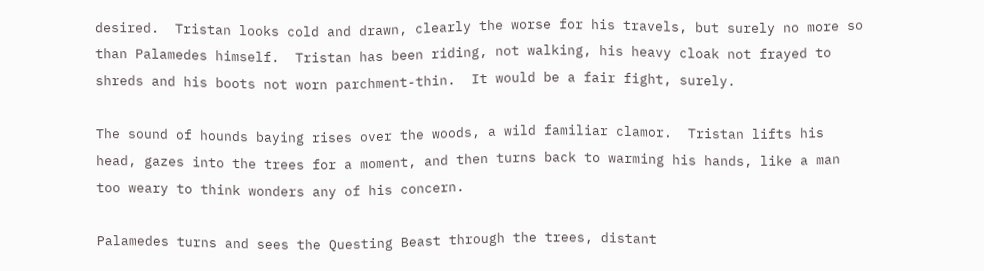desired.  Tristan looks cold and drawn, clearly the worse for his travels, but surely no more so than Palamedes himself.  Tristan has been riding, not walking, his heavy cloak not frayed to shreds and his boots not worn parchment-thin.  It would be a fair fight, surely.

The sound of hounds baying rises over the woods, a wild familiar clamor.  Tristan lifts his head, gazes into the trees for a moment, and then turns back to warming his hands, like a man too weary to think wonders any of his concern.

Palamedes turns and sees the Questing Beast through the trees, distant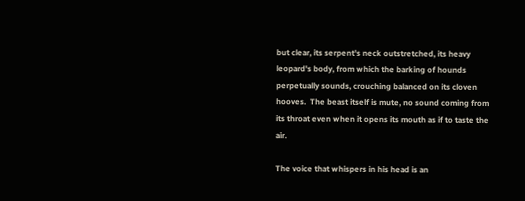but clear, its serpent's neck outstretched, its heavy leopard's body, from which the barking of hounds perpetually sounds, crouching balanced on its cloven hooves.  The beast itself is mute, no sound coming from its throat even when it opens its mouth as if to taste the air.

The voice that whispers in his head is an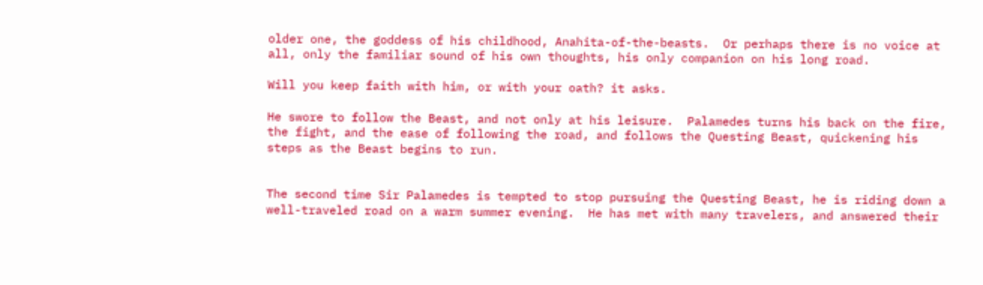older one, the goddess of his childhood, Anahita-of-the-beasts.  Or perhaps there is no voice at all, only the familiar sound of his own thoughts, his only companion on his long road.

Will you keep faith with him, or with your oath? it asks.

He swore to follow the Beast, and not only at his leisure.  Palamedes turns his back on the fire, the fight, and the ease of following the road, and follows the Questing Beast, quickening his steps as the Beast begins to run.


The second time Sir Palamedes is tempted to stop pursuing the Questing Beast, he is riding down a well-traveled road on a warm summer evening.  He has met with many travelers, and answered their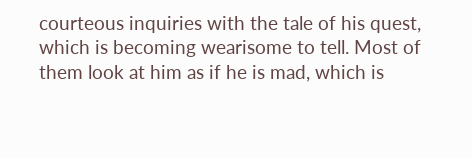courteous inquiries with the tale of his quest, which is becoming wearisome to tell. Most of them look at him as if he is mad, which is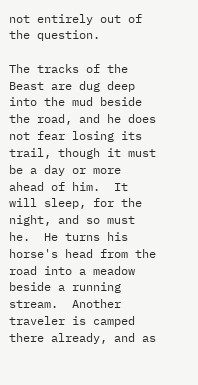not entirely out of the question.

The tracks of the Beast are dug deep into the mud beside the road, and he does not fear losing its trail, though it must be a day or more ahead of him.  It will sleep, for the night, and so must he.  He turns his horse's head from the road into a meadow beside a running stream.  Another traveler is camped there already, and as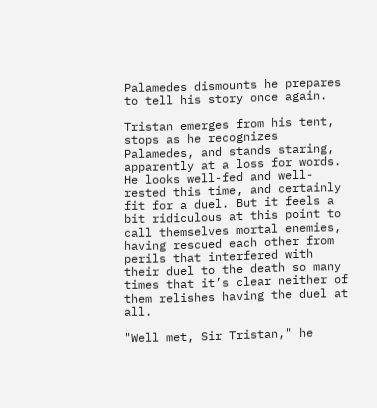Palamedes dismounts he prepares to tell his story once again.

Tristan emerges from his tent, stops as he recognizes Palamedes, and stands staring, apparently at a loss for words.  He looks well-fed and well-rested this time, and certainly fit for a duel. But it feels a bit ridiculous at this point to call themselves mortal enemies, having rescued each other from perils that interfered with their duel to the death so many times that it’s clear neither of them relishes having the duel at all.

"Well met, Sir Tristan," he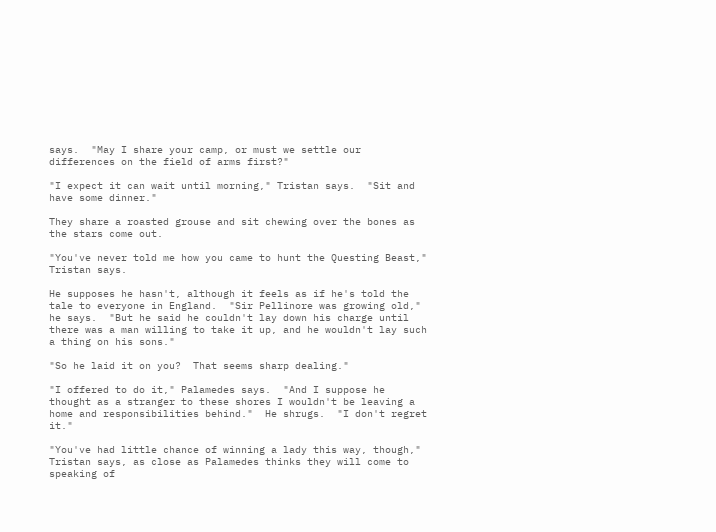says.  "May I share your camp, or must we settle our differences on the field of arms first?"

"I expect it can wait until morning," Tristan says.  "Sit and have some dinner."

They share a roasted grouse and sit chewing over the bones as the stars come out.

"You've never told me how you came to hunt the Questing Beast," Tristan says.

He supposes he hasn't, although it feels as if he's told the tale to everyone in England.  "Sir Pellinore was growing old," he says.  "But he said he couldn't lay down his charge until there was a man willing to take it up, and he wouldn't lay such a thing on his sons."

"So he laid it on you?  That seems sharp dealing."

"I offered to do it," Palamedes says.  "And I suppose he thought as a stranger to these shores I wouldn't be leaving a home and responsibilities behind."  He shrugs.  "I don't regret it."

"You've had little chance of winning a lady this way, though," Tristan says, as close as Palamedes thinks they will come to speaking of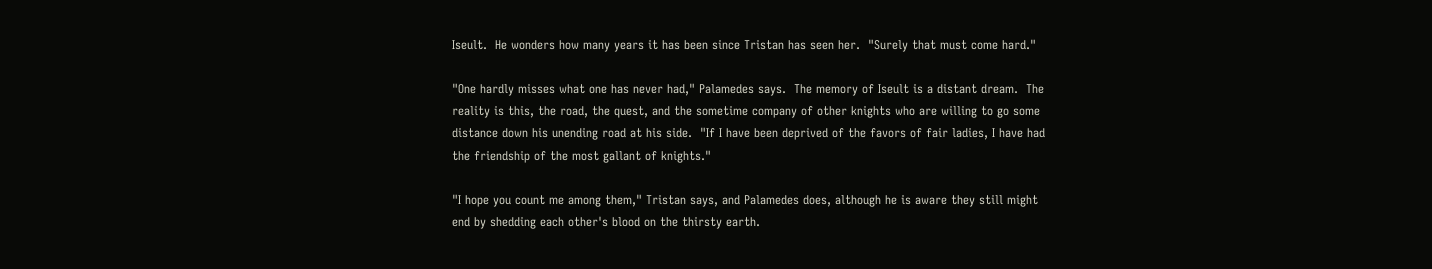Iseult.  He wonders how many years it has been since Tristan has seen her.  "Surely that must come hard."

"One hardly misses what one has never had," Palamedes says.  The memory of Iseult is a distant dream.  The reality is this, the road, the quest, and the sometime company of other knights who are willing to go some distance down his unending road at his side.  "If I have been deprived of the favors of fair ladies, I have had the friendship of the most gallant of knights."

"I hope you count me among them," Tristan says, and Palamedes does, although he is aware they still might end by shedding each other's blood on the thirsty earth.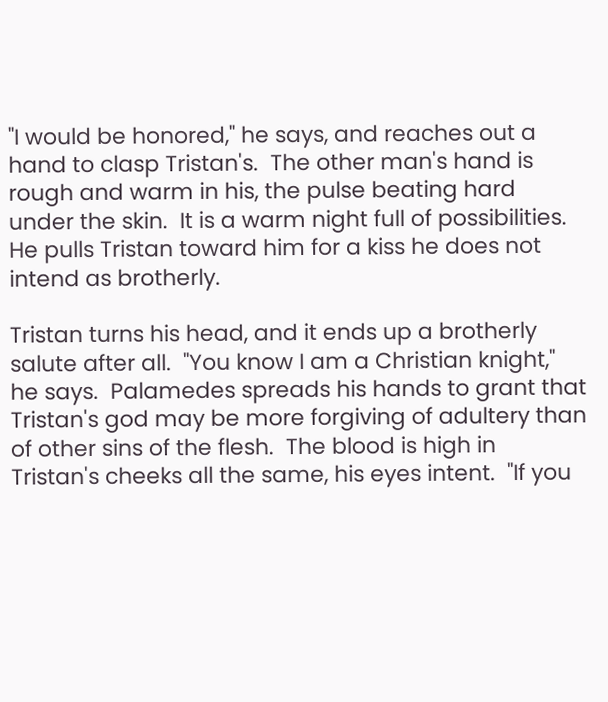"I would be honored," he says, and reaches out a hand to clasp Tristan's.  The other man's hand is rough and warm in his, the pulse beating hard under the skin.  It is a warm night full of possibilities.  He pulls Tristan toward him for a kiss he does not intend as brotherly.

Tristan turns his head, and it ends up a brotherly salute after all.  "You know I am a Christian knight," he says.  Palamedes spreads his hands to grant that Tristan's god may be more forgiving of adultery than of other sins of the flesh.  The blood is high in Tristan's cheeks all the same, his eyes intent.  "If you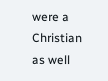were a Christian as well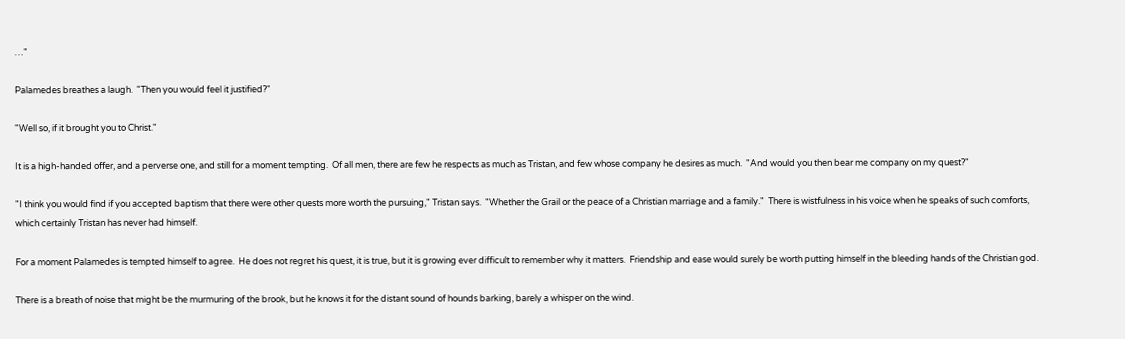…"

Palamedes breathes a laugh.  "Then you would feel it justified?"

"Well so, if it brought you to Christ."

It is a high-handed offer, and a perverse one, and still for a moment tempting.  Of all men, there are few he respects as much as Tristan, and few whose company he desires as much.  "And would you then bear me company on my quest?"

"I think you would find if you accepted baptism that there were other quests more worth the pursuing," Tristan says.  "Whether the Grail or the peace of a Christian marriage and a family."  There is wistfulness in his voice when he speaks of such comforts, which certainly Tristan has never had himself.

For a moment Palamedes is tempted himself to agree.  He does not regret his quest, it is true, but it is growing ever difficult to remember why it matters.  Friendship and ease would surely be worth putting himself in the bleeding hands of the Christian god.

There is a breath of noise that might be the murmuring of the brook, but he knows it for the distant sound of hounds barking, barely a whisper on the wind.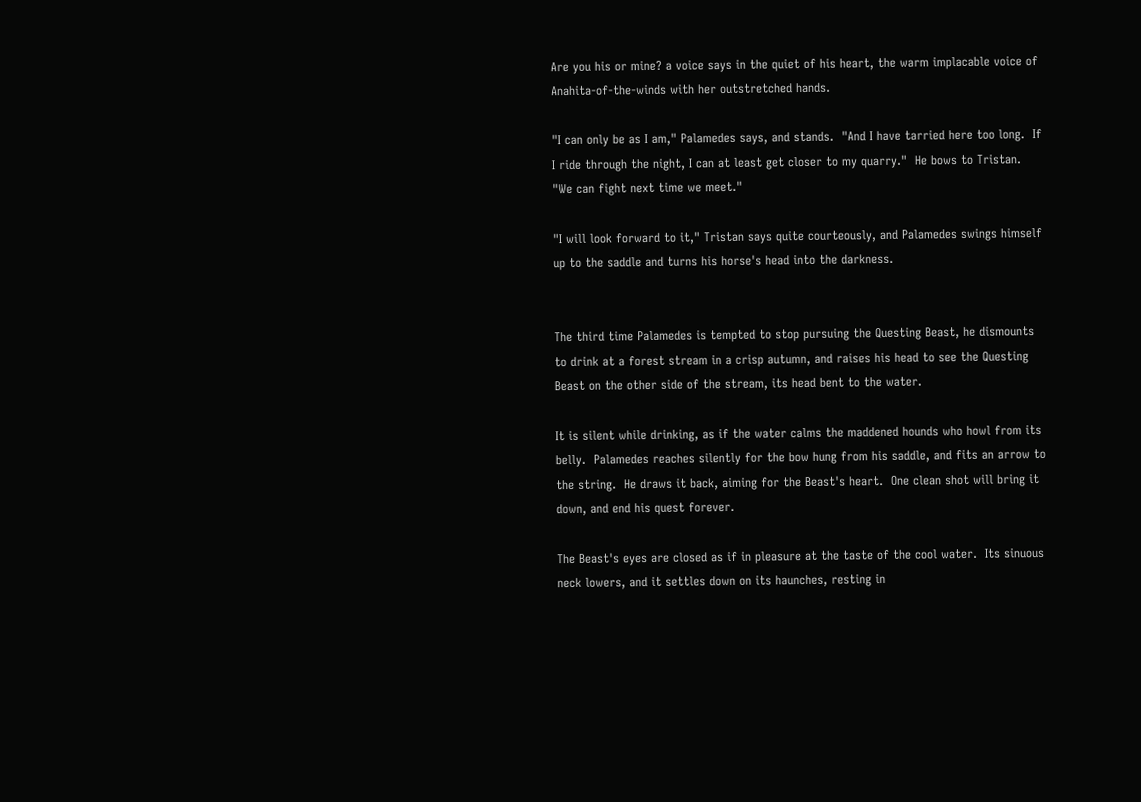Are you his or mine? a voice says in the quiet of his heart, the warm implacable voice of Anahita-of-the-winds with her outstretched hands.

"I can only be as I am," Palamedes says, and stands.  "And I have tarried here too long.  If I ride through the night, I can at least get closer to my quarry."  He bows to Tristan.  "We can fight next time we meet."

"I will look forward to it," Tristan says quite courteously, and Palamedes swings himself up to the saddle and turns his horse's head into the darkness.


The third time Palamedes is tempted to stop pursuing the Questing Beast, he dismounts to drink at a forest stream in a crisp autumn, and raises his head to see the Questing Beast on the other side of the stream, its head bent to the water.

It is silent while drinking, as if the water calms the maddened hounds who howl from its belly.  Palamedes reaches silently for the bow hung from his saddle, and fits an arrow to the string.  He draws it back, aiming for the Beast's heart.  One clean shot will bring it down, and end his quest forever.

The Beast's eyes are closed as if in pleasure at the taste of the cool water.  Its sinuous neck lowers, and it settles down on its haunches, resting in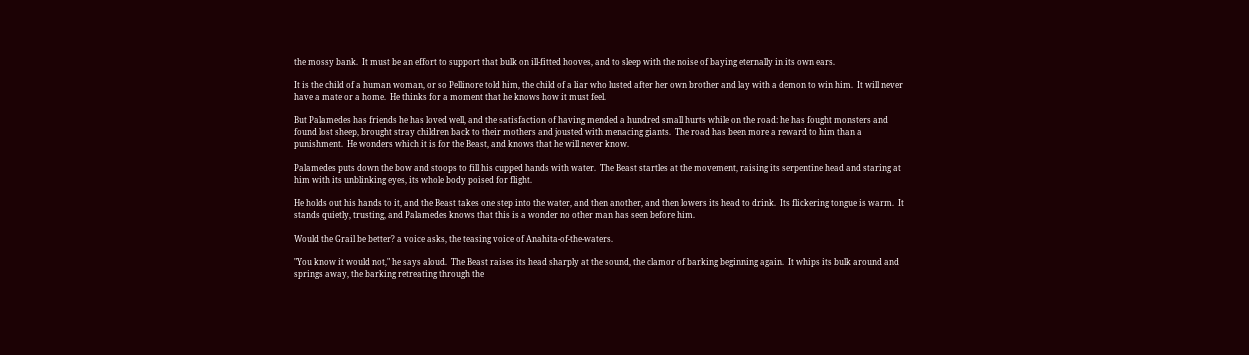the mossy bank.  It must be an effort to support that bulk on ill-fitted hooves, and to sleep with the noise of baying eternally in its own ears.

It is the child of a human woman, or so Pellinore told him, the child of a liar who lusted after her own brother and lay with a demon to win him.  It will never have a mate or a home.  He thinks for a moment that he knows how it must feel.

But Palamedes has friends he has loved well, and the satisfaction of having mended a hundred small hurts while on the road: he has fought monsters and found lost sheep, brought stray children back to their mothers and jousted with menacing giants.  The road has been more a reward to him than a punishment.  He wonders which it is for the Beast, and knows that he will never know.

Palamedes puts down the bow and stoops to fill his cupped hands with water.  The Beast startles at the movement, raising its serpentine head and staring at him with its unblinking eyes, its whole body poised for flight.

He holds out his hands to it, and the Beast takes one step into the water, and then another, and then lowers its head to drink.  Its flickering tongue is warm.  It stands quietly, trusting, and Palamedes knows that this is a wonder no other man has seen before him.

Would the Grail be better? a voice asks, the teasing voice of Anahita-of-the-waters.

"You know it would not," he says aloud.  The Beast raises its head sharply at the sound, the clamor of barking beginning again.  It whips its bulk around and springs away, the barking retreating through the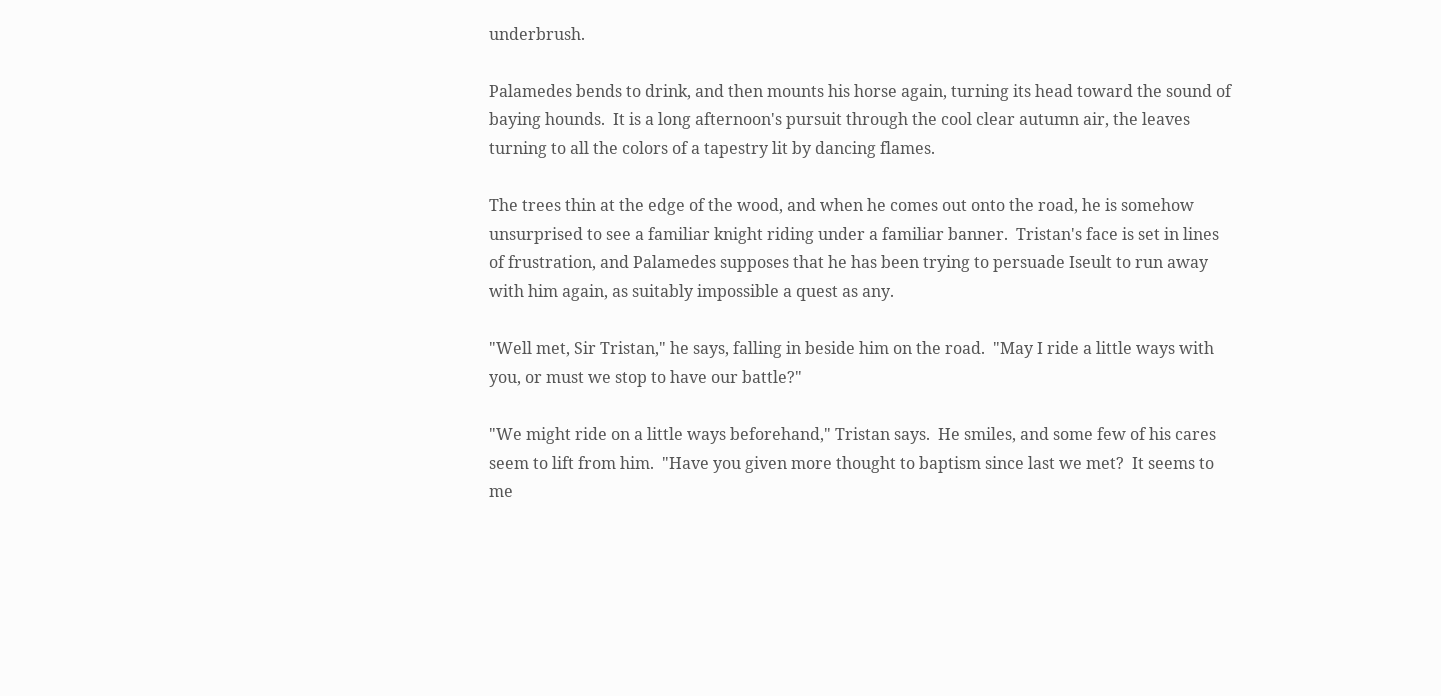underbrush.

Palamedes bends to drink, and then mounts his horse again, turning its head toward the sound of baying hounds.  It is a long afternoon's pursuit through the cool clear autumn air, the leaves turning to all the colors of a tapestry lit by dancing flames.

The trees thin at the edge of the wood, and when he comes out onto the road, he is somehow unsurprised to see a familiar knight riding under a familiar banner.  Tristan's face is set in lines of frustration, and Palamedes supposes that he has been trying to persuade Iseult to run away with him again, as suitably impossible a quest as any.

"Well met, Sir Tristan," he says, falling in beside him on the road.  "May I ride a little ways with you, or must we stop to have our battle?"

"We might ride on a little ways beforehand," Tristan says.  He smiles, and some few of his cares seem to lift from him.  "Have you given more thought to baptism since last we met?  It seems to me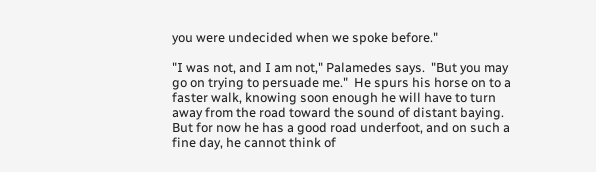you were undecided when we spoke before."

"I was not, and I am not," Palamedes says.  "But you may go on trying to persuade me."  He spurs his horse on to a faster walk, knowing soon enough he will have to turn away from the road toward the sound of distant baying.  But for now he has a good road underfoot, and on such a fine day, he cannot think of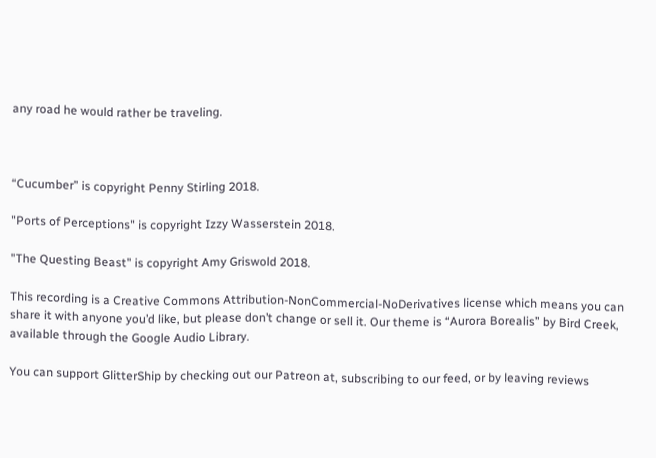any road he would rather be traveling.



“Cucumber” is copyright Penny Stirling 2018.

"Ports of Perceptions" is copyright Izzy Wasserstein 2018.

"The Questing Beast" is copyright Amy Griswold 2018.

This recording is a Creative Commons Attribution-NonCommercial-NoDerivatives license which means you can share it with anyone you’d like, but please don’t change or sell it. Our theme is “Aurora Borealis” by Bird Creek, available through the Google Audio Library.

You can support GlitterShip by checking out our Patreon at, subscribing to our feed, or by leaving reviews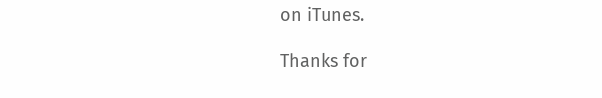on iTunes.

Thanks for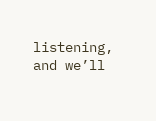listening, and we’ll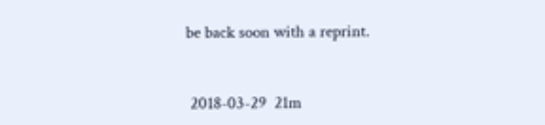be back soon with a reprint.


 2018-03-29  21m